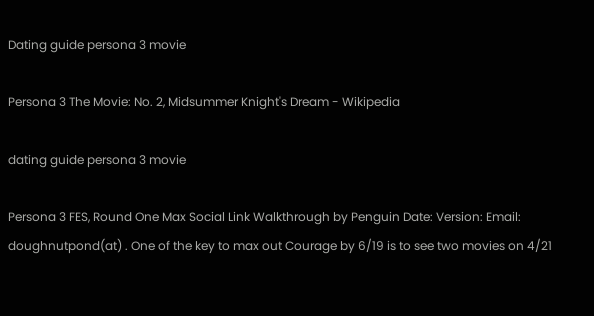Dating guide persona 3 movie

Persona 3 The Movie: No. 2, Midsummer Knight's Dream - Wikipedia

dating guide persona 3 movie

Persona 3 FES, Round One Max Social Link Walkthrough by Penguin Date: Version: Email: doughnutpond(at) . One of the key to max out Courage by 6/19 is to see two movies on 4/21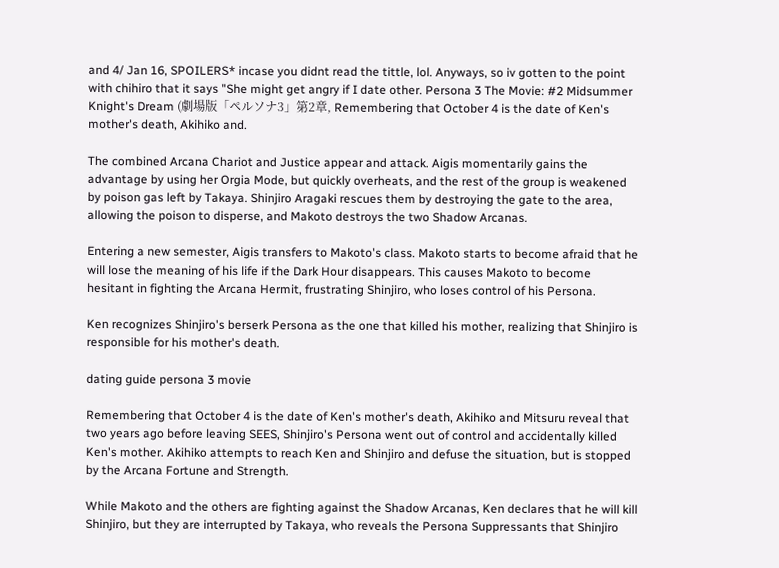and 4/ Jan 16, SPOILERS* incase you didnt read the tittle, lol. Anyways, so iv gotten to the point with chihiro that it says "She might get angry if I date other. Persona 3 The Movie: #2 Midsummer Knight's Dream (劇場版「ペルソナ3」第2章, Remembering that October 4 is the date of Ken's mother's death, Akihiko and.

The combined Arcana Chariot and Justice appear and attack. Aigis momentarily gains the advantage by using her Orgia Mode, but quickly overheats, and the rest of the group is weakened by poison gas left by Takaya. Shinjiro Aragaki rescues them by destroying the gate to the area, allowing the poison to disperse, and Makoto destroys the two Shadow Arcanas.

Entering a new semester, Aigis transfers to Makoto's class. Makoto starts to become afraid that he will lose the meaning of his life if the Dark Hour disappears. This causes Makoto to become hesitant in fighting the Arcana Hermit, frustrating Shinjiro, who loses control of his Persona.

Ken recognizes Shinjiro's berserk Persona as the one that killed his mother, realizing that Shinjiro is responsible for his mother's death.

dating guide persona 3 movie

Remembering that October 4 is the date of Ken's mother's death, Akihiko and Mitsuru reveal that two years ago before leaving SEES, Shinjiro's Persona went out of control and accidentally killed Ken's mother. Akihiko attempts to reach Ken and Shinjiro and defuse the situation, but is stopped by the Arcana Fortune and Strength.

While Makoto and the others are fighting against the Shadow Arcanas, Ken declares that he will kill Shinjiro, but they are interrupted by Takaya, who reveals the Persona Suppressants that Shinjiro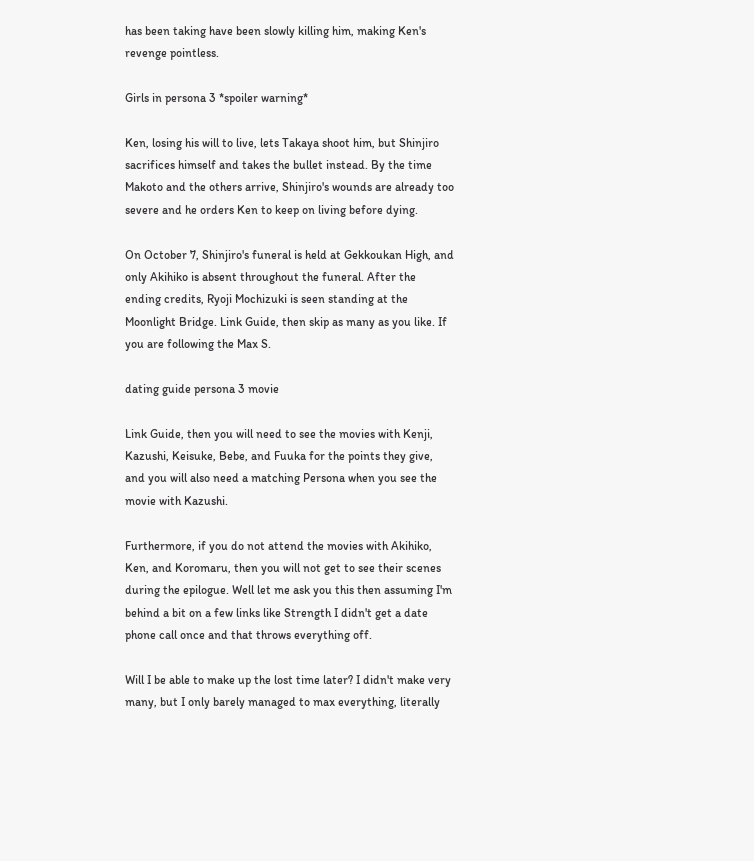has been taking have been slowly killing him, making Ken's revenge pointless.

Girls in persona 3 *spoiler warning*

Ken, losing his will to live, lets Takaya shoot him, but Shinjiro sacrifices himself and takes the bullet instead. By the time Makoto and the others arrive, Shinjiro's wounds are already too severe and he orders Ken to keep on living before dying.

On October 7, Shinjiro's funeral is held at Gekkoukan High, and only Akihiko is absent throughout the funeral. After the ending credits, Ryoji Mochizuki is seen standing at the Moonlight Bridge. Link Guide, then skip as many as you like. If you are following the Max S.

dating guide persona 3 movie

Link Guide, then you will need to see the movies with Kenji, Kazushi, Keisuke, Bebe, and Fuuka for the points they give, and you will also need a matching Persona when you see the movie with Kazushi.

Furthermore, if you do not attend the movies with Akihiko, Ken, and Koromaru, then you will not get to see their scenes during the epilogue. Well let me ask you this then assuming I'm behind a bit on a few links like Strength I didn't get a date phone call once and that throws everything off.

Will I be able to make up the lost time later? I didn't make very many, but I only barely managed to max everything, literally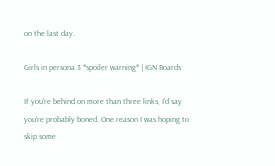on the last day.

Girls in persona 3 *spoiler warning* | IGN Boards

If you're behind on more than three links, I'd say you're probably boned. One reason I was hoping to skip some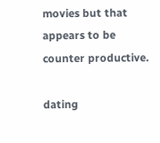movies but that appears to be counter productive.

dating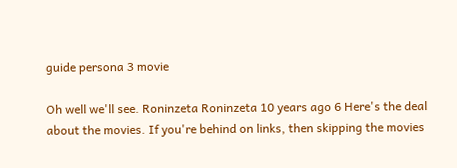guide persona 3 movie

Oh well we'll see. Roninzeta Roninzeta 10 years ago 6 Here's the deal about the movies. If you're behind on links, then skipping the movies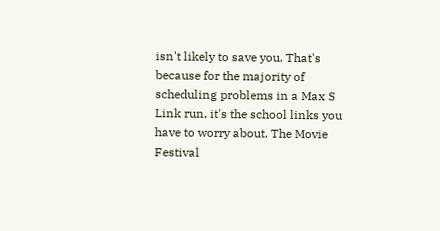isn't likely to save you. That's because for the majority of scheduling problems in a Max S Link run, it's the school links you have to worry about. The Movie Festival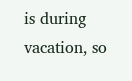is during vacation, so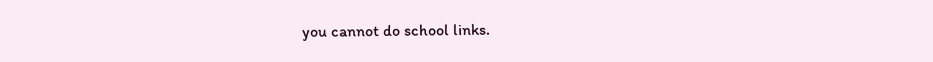you cannot do school links.